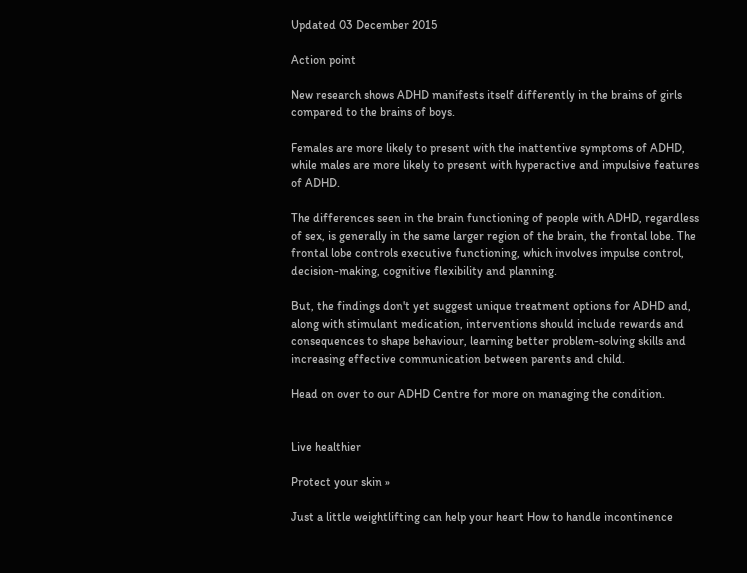Updated 03 December 2015

Action point

New research shows ADHD manifests itself differently in the brains of girls compared to the brains of boys.

Females are more likely to present with the inattentive symptoms of ADHD, while males are more likely to present with hyperactive and impulsive features of ADHD.

The differences seen in the brain functioning of people with ADHD, regardless of sex, is generally in the same larger region of the brain, the frontal lobe. The frontal lobe controls executive functioning, which involves impulse control, decision-making, cognitive flexibility and planning.

But, the findings don't yet suggest unique treatment options for ADHD and, along with stimulant medication, interventions should include rewards and consequences to shape behaviour, learning better problem-solving skills and increasing effective communication between parents and child.

Head on over to our ADHD Centre for more on managing the condition.


Live healthier

Protect your skin »

Just a little weightlifting can help your heart How to handle incontinence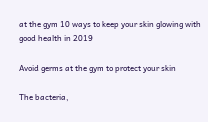at the gym 10 ways to keep your skin glowing with good health in 2019

Avoid germs at the gym to protect your skin

The bacteria,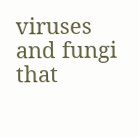viruses and fungi that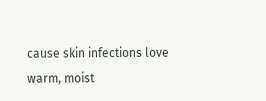cause skin infections love warm, moist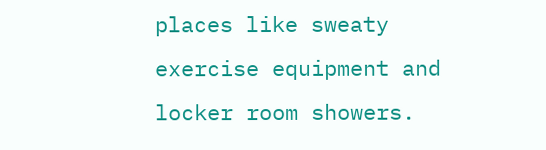places like sweaty exercise equipment and locker room showers.